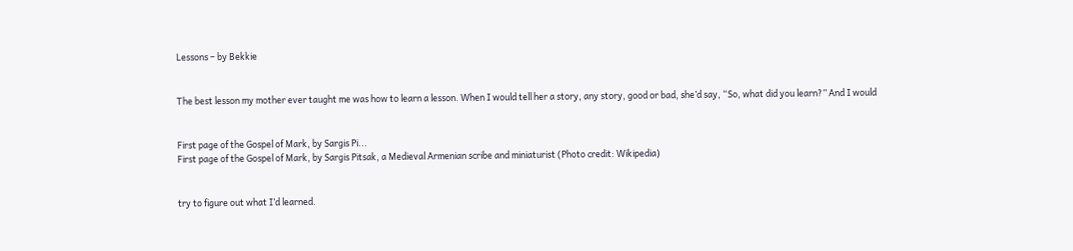Lessons – by Bekkie


The best lesson my mother ever taught me was how to learn a lesson. When I would tell her a story, any story, good or bad, she’d say, “So, what did you learn?” And I would


First page of the Gospel of Mark, by Sargis Pi...
First page of the Gospel of Mark, by Sargis Pitsak, a Medieval Armenian scribe and miniaturist (Photo credit: Wikipedia)


try to figure out what I’d learned.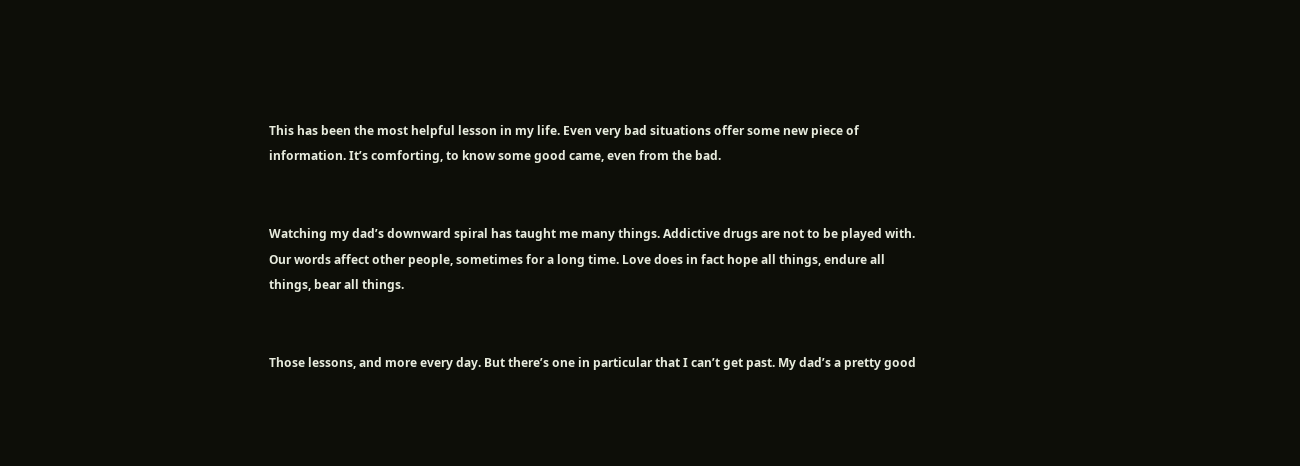This has been the most helpful lesson in my life. Even very bad situations offer some new piece of information. It’s comforting, to know some good came, even from the bad.


Watching my dad’s downward spiral has taught me many things. Addictive drugs are not to be played with. Our words affect other people, sometimes for a long time. Love does in fact hope all things, endure all things, bear all things.


Those lessons, and more every day. But there’s one in particular that I can’t get past. My dad’s a pretty good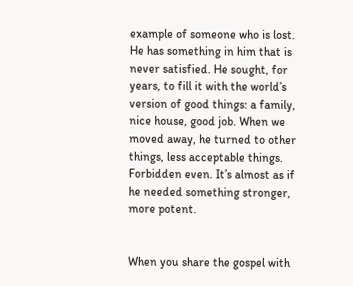example of someone who is lost. He has something in him that is never satisfied. He sought, for years, to fill it with the world’s version of good things: a family, nice house, good job. When we moved away, he turned to other things, less acceptable things. Forbidden even. It’s almost as if he needed something stronger, more potent.


When you share the gospel with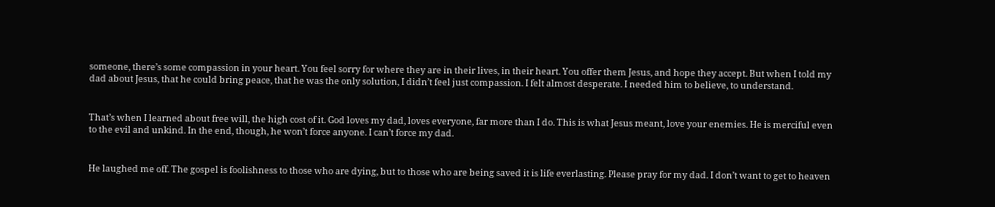someone, there’s some compassion in your heart. You feel sorry for where they are in their lives, in their heart. You offer them Jesus, and hope they accept. But when I told my dad about Jesus, that he could bring peace, that he was the only solution, I didn’t feel just compassion. I felt almost desperate. I needed him to believe, to understand.


That’s when I learned about free will, the high cost of it. God loves my dad, loves everyone, far more than I do. This is what Jesus meant, love your enemies. He is merciful even to the evil and unkind. In the end, though, he won’t force anyone. I can’t force my dad.


He laughed me off. The gospel is foolishness to those who are dying, but to those who are being saved it is life everlasting. Please pray for my dad. I don’t want to get to heaven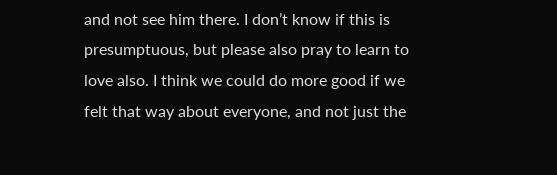and not see him there. I don’t know if this is presumptuous, but please also pray to learn to love also. I think we could do more good if we felt that way about everyone, and not just the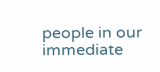people in our immediate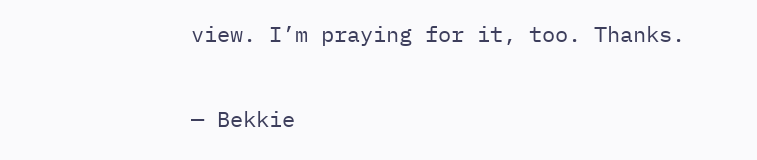view. I’m praying for it, too. Thanks.


— Bekkie